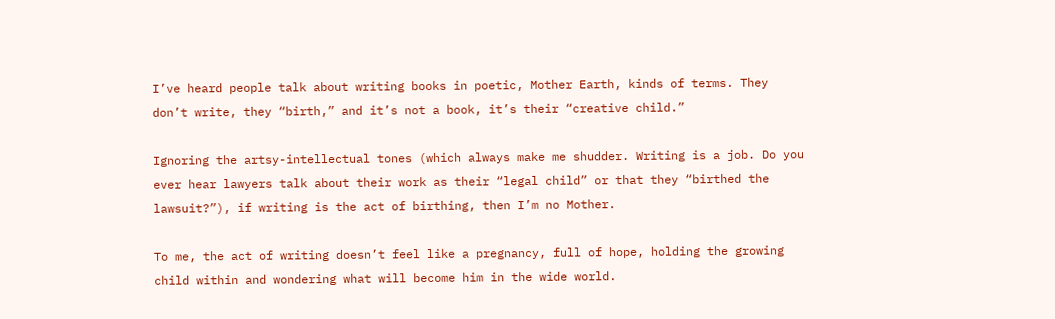I’ve heard people talk about writing books in poetic, Mother Earth, kinds of terms. They don’t write, they “birth,” and it’s not a book, it’s their “creative child.”

Ignoring the artsy-intellectual tones (which always make me shudder. Writing is a job. Do you ever hear lawyers talk about their work as their “legal child” or that they “birthed the lawsuit?”), if writing is the act of birthing, then I’m no Mother.

To me, the act of writing doesn’t feel like a pregnancy, full of hope, holding the growing child within and wondering what will become him in the wide world.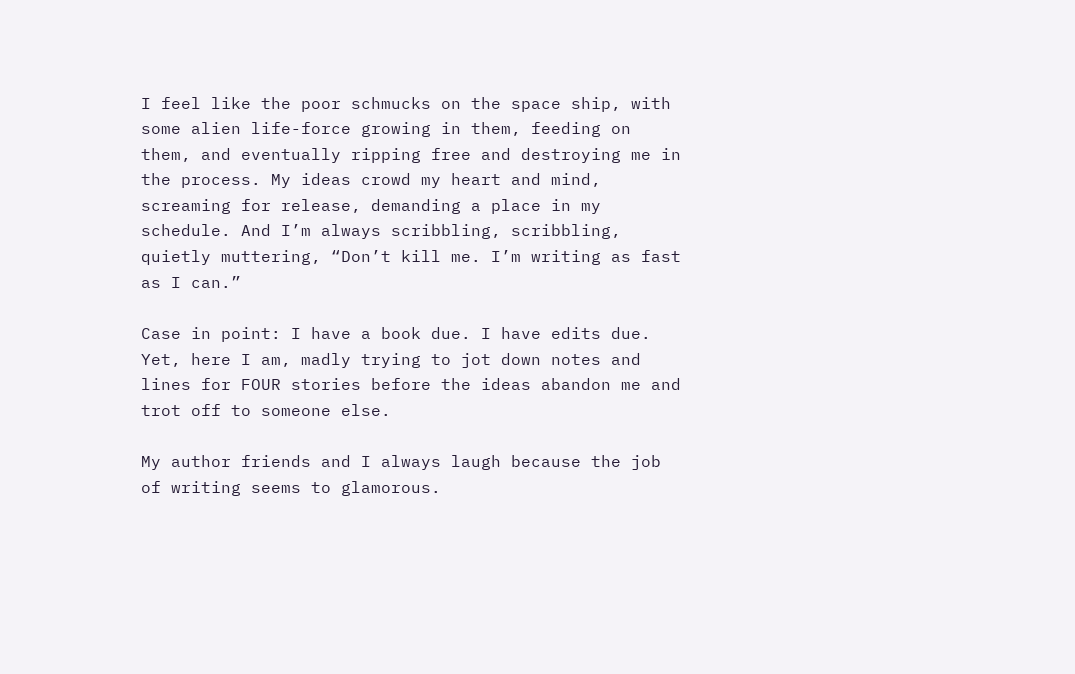I feel like the poor schmucks on the space ship, with some alien life-force growing in them, feeding on them, and eventually ripping free and destroying me in the process. My ideas crowd my heart and mind, screaming for release, demanding a place in my schedule. And I’m always scribbling, scribbling, quietly muttering, “Don’t kill me. I’m writing as fast as I can.”

Case in point: I have a book due. I have edits due. Yet, here I am, madly trying to jot down notes and lines for FOUR stories before the ideas abandon me and trot off to someone else.

My author friends and I always laugh because the job of writing seems to glamorous.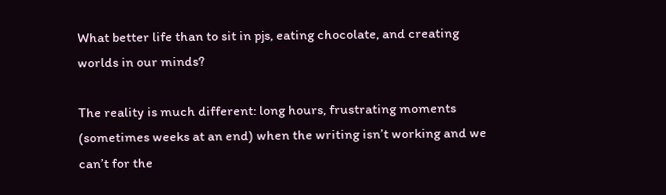What better life than to sit in pjs, eating chocolate, and creating worlds in our minds?

The reality is much different: long hours, frustrating moments (sometimes weeks at an end) when the writing isn’t working and we can’t for the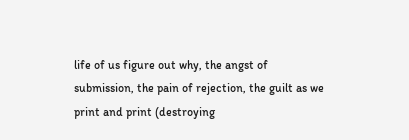life of us figure out why, the angst of submission, the pain of rejection, the guilt as we print and print (destroying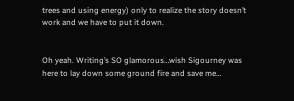trees and using energy) only to realize the story doesn’t work and we have to put it down.


Oh yeah. Writing’s SO glamorous…wish Sigourney was here to lay down some ground fire and save me…